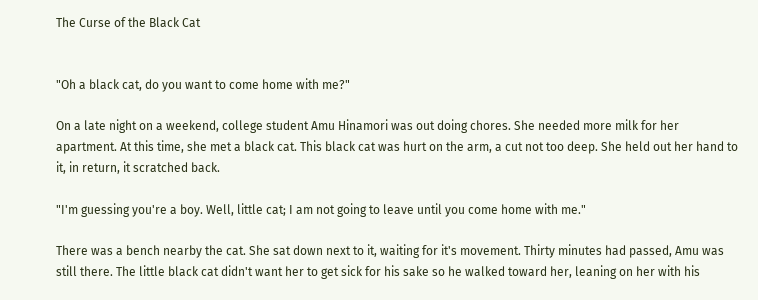The Curse of the Black Cat


"Oh a black cat, do you want to come home with me?"

On a late night on a weekend, college student Amu Hinamori was out doing chores. She needed more milk for her apartment. At this time, she met a black cat. This black cat was hurt on the arm, a cut not too deep. She held out her hand to it, in return, it scratched back.

"I'm guessing you're a boy. Well, little cat; I am not going to leave until you come home with me."

There was a bench nearby the cat. She sat down next to it, waiting for it's movement. Thirty minutes had passed, Amu was still there. The little black cat didn't want her to get sick for his sake so he walked toward her, leaning on her with his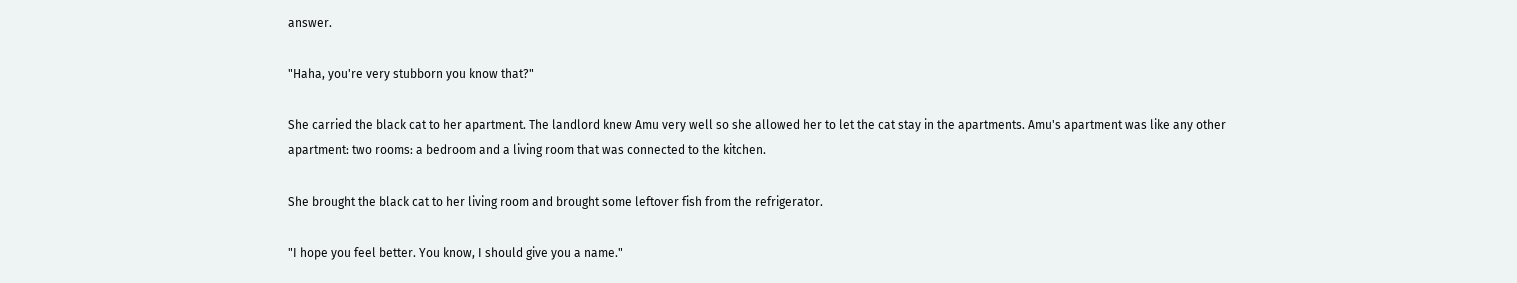answer.

"Haha, you're very stubborn you know that?"

She carried the black cat to her apartment. The landlord knew Amu very well so she allowed her to let the cat stay in the apartments. Amu's apartment was like any other apartment: two rooms: a bedroom and a living room that was connected to the kitchen.

She brought the black cat to her living room and brought some leftover fish from the refrigerator.

"I hope you feel better. You know, I should give you a name."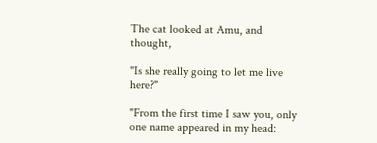The cat looked at Amu, and thought,

"Is she really going to let me live here?"

"From the first time I saw you, only one name appeared in my head: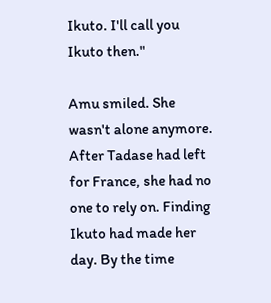Ikuto. I'll call you Ikuto then."

Amu smiled. She wasn't alone anymore. After Tadase had left for France, she had no one to rely on. Finding Ikuto had made her day. By the time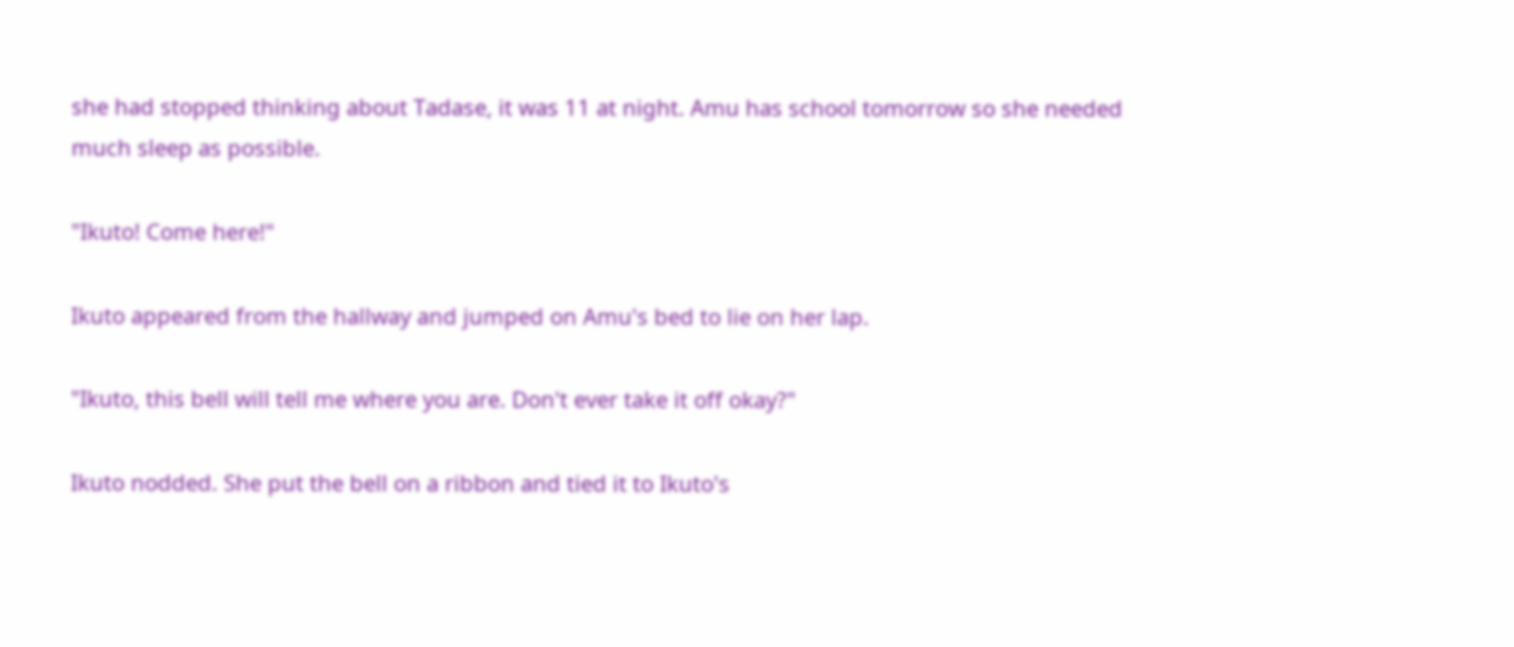she had stopped thinking about Tadase, it was 11 at night. Amu has school tomorrow so she needed much sleep as possible.

"Ikuto! Come here!"

Ikuto appeared from the hallway and jumped on Amu's bed to lie on her lap.

"Ikuto, this bell will tell me where you are. Don't ever take it off okay?"

Ikuto nodded. She put the bell on a ribbon and tied it to Ikuto's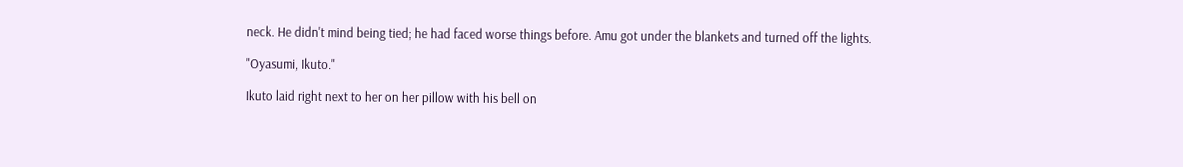neck. He didn't mind being tied; he had faced worse things before. Amu got under the blankets and turned off the lights.

"Oyasumi, Ikuto."

Ikuto laid right next to her on her pillow with his bell on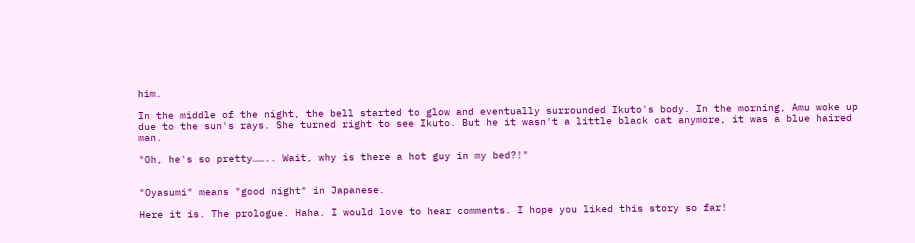him.

In the middle of the night, the bell started to glow and eventually surrounded Ikuto's body. In the morning, Amu woke up due to the sun's rays. She turned right to see Ikuto. But he it wasn't a little black cat anymore, it was a blue haired man.

"Oh, he's so pretty…….. Wait, why is there a hot guy in my bed?!"


"Oyasumi" means "good night" in Japanese.

Here it is. The prologue. Haha. I would love to hear comments. I hope you liked this story so far!